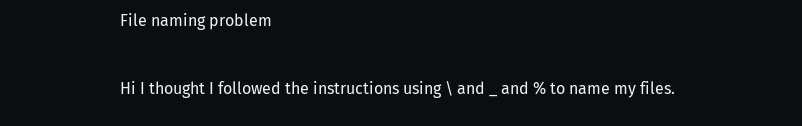File naming problem

Hi I thought I followed the instructions using \ and _ and % to name my files.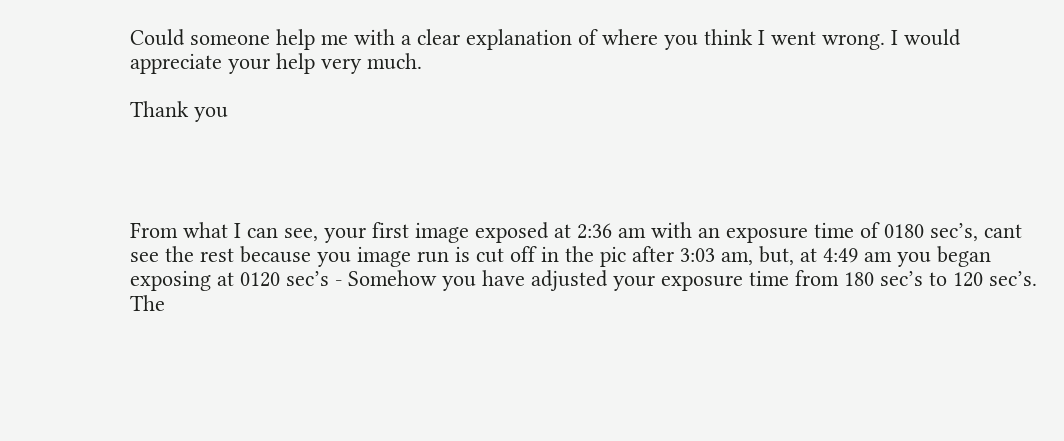Could someone help me with a clear explanation of where you think I went wrong. I would appreciate your help very much.

Thank you




From what I can see, your first image exposed at 2:36 am with an exposure time of 0180 sec’s, cant see the rest because you image run is cut off in the pic after 3:03 am, but, at 4:49 am you began exposing at 0120 sec’s - Somehow you have adjusted your exposure time from 180 sec’s to 120 sec’s. The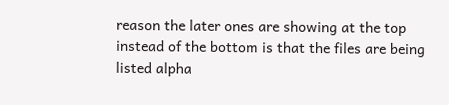reason the later ones are showing at the top instead of the bottom is that the files are being listed alpha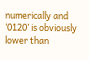numerically and ‘0120’ is obviously lower than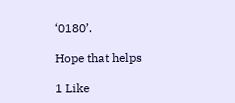‘0180’.

Hope that helps

1 Like